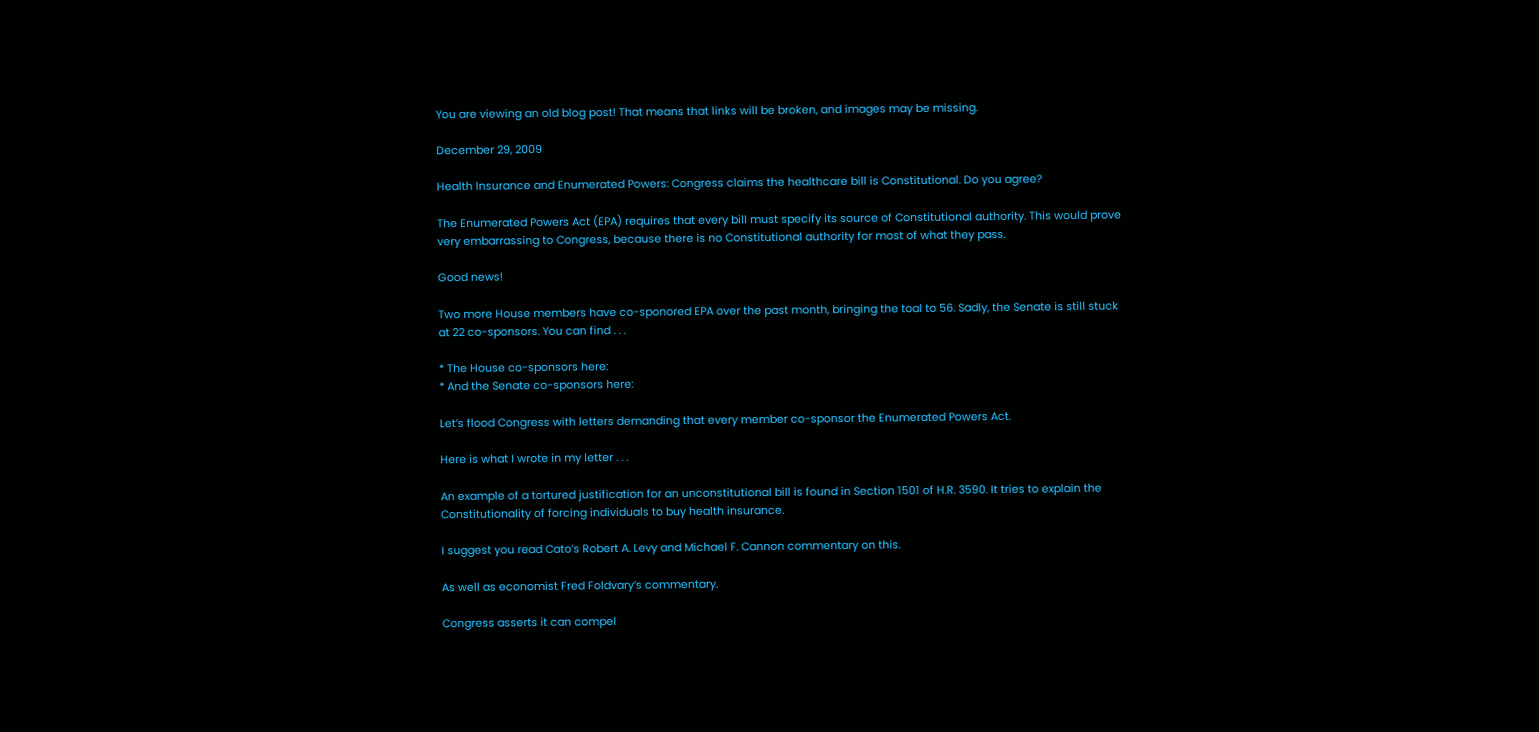You are viewing an old blog post! That means that links will be broken, and images may be missing.

December 29, 2009

Health Insurance and Enumerated Powers: Congress claims the healthcare bill is Constitutional. Do you agree?

The Enumerated Powers Act (EPA) requires that every bill must specify its source of Constitutional authority. This would prove very embarrassing to Congress, because there is no Constitutional authority for most of what they pass.

Good news!

Two more House members have co-sponored EPA over the past month, bringing the toal to 56. Sadly, the Senate is still stuck at 22 co-sponsors. You can find . . .

* The House co-sponsors here:
* And the Senate co-sponsors here:

Let’s flood Congress with letters demanding that every member co-sponsor the Enumerated Powers Act.

Here is what I wrote in my letter . . .

An example of a tortured justification for an unconstitutional bill is found in Section 1501 of H.R. 3590. It tries to explain the Constitutionality of forcing individuals to buy health insurance.

I suggest you read Cato’s Robert A. Levy and Michael F. Cannon commentary on this.

As well as economist Fred Foldvary’s commentary.

Congress asserts it can compel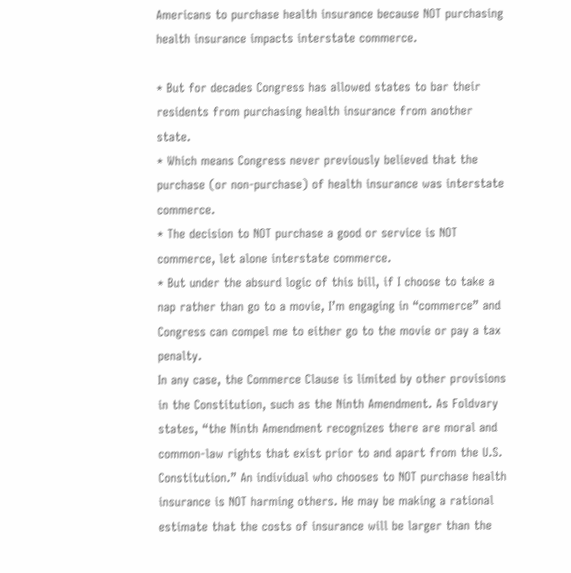Americans to purchase health insurance because NOT purchasing health insurance impacts interstate commerce.

* But for decades Congress has allowed states to bar their residents from purchasing health insurance from another state.
* Which means Congress never previously believed that the purchase (or non-purchase) of health insurance was interstate commerce.
* The decision to NOT purchase a good or service is NOT commerce, let alone interstate commerce.
* But under the absurd logic of this bill, if I choose to take a nap rather than go to a movie, I’m engaging in “commerce” and Congress can compel me to either go to the movie or pay a tax penalty.
In any case, the Commerce Clause is limited by other provisions in the Constitution, such as the Ninth Amendment. As Foldvary states, “the Ninth Amendment recognizes there are moral and common-law rights that exist prior to and apart from the U.S. Constitution.” An individual who chooses to NOT purchase health insurance is NOT harming others. He may be making a rational estimate that the costs of insurance will be larger than the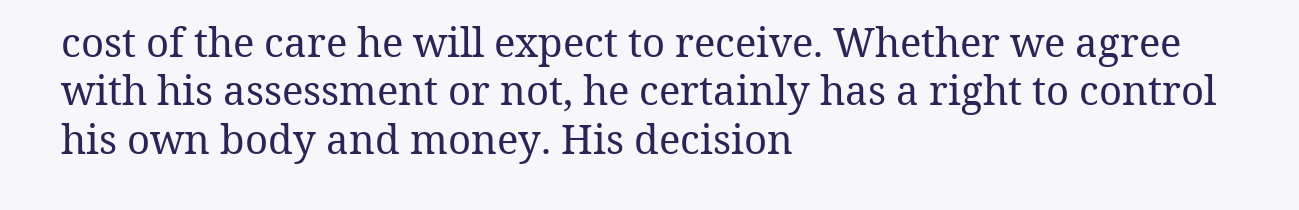cost of the care he will expect to receive. Whether we agree with his assessment or not, he certainly has a right to control his own body and money. His decision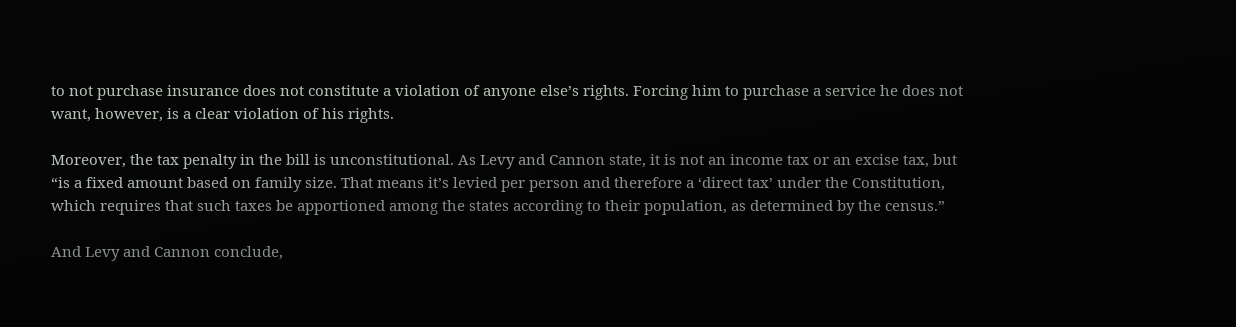to not purchase insurance does not constitute a violation of anyone else’s rights. Forcing him to purchase a service he does not want, however, is a clear violation of his rights.

Moreover, the tax penalty in the bill is unconstitutional. As Levy and Cannon state, it is not an income tax or an excise tax, but “is a fixed amount based on family size. That means it’s levied per person and therefore a ‘direct tax’ under the Constitution, which requires that such taxes be apportioned among the states according to their population, as determined by the census.”

And Levy and Cannon conclude,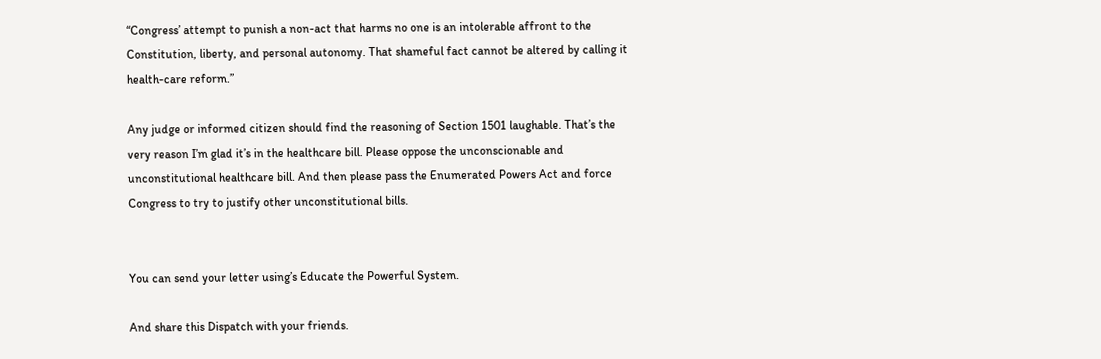“Congress’ attempt to punish a non-act that harms no one is an intolerable affront to the Constitution, liberty, and personal autonomy. That shameful fact cannot be altered by calling it health-care reform.”

Any judge or informed citizen should find the reasoning of Section 1501 laughable. That’s the very reason I’m glad it’s in the healthcare bill. Please oppose the unconscionable and unconstitutional healthcare bill. And then please pass the Enumerated Powers Act and force Congress to try to justify other unconstitutional bills.


You can send your letter using’s Educate the Powerful System.

And share this Dispatch with your friends.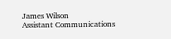James Wilson
Assistant Communications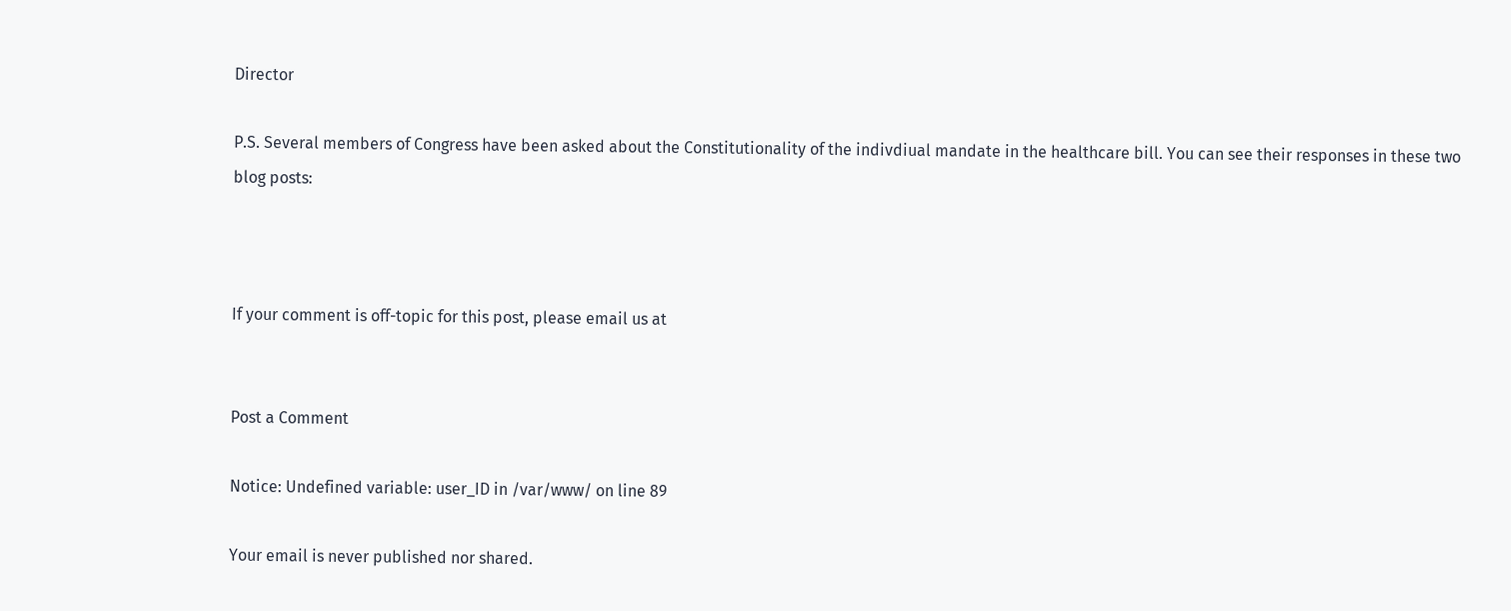Director

P.S. Several members of Congress have been asked about the Constitutionality of the indivdiual mandate in the healthcare bill. You can see their responses in these two blog posts:



If your comment is off-topic for this post, please email us at


Post a Comment

Notice: Undefined variable: user_ID in /var/www/ on line 89

Your email is never published nor shared.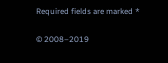Required fields are marked *

© 2008–2019